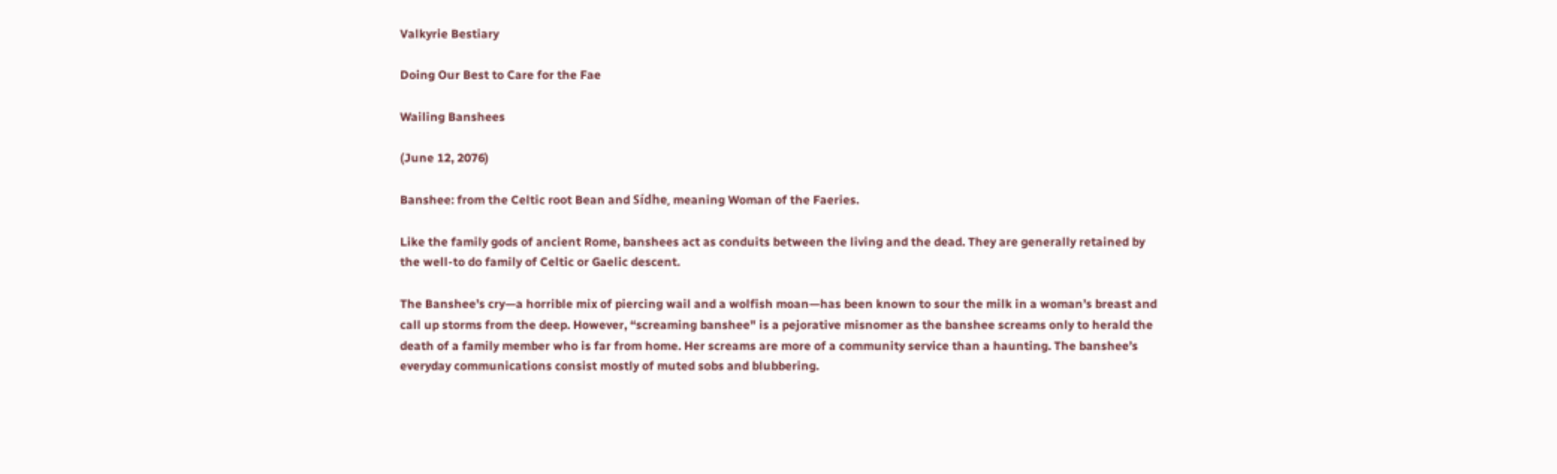Valkyrie Bestiary

Doing Our Best to Care for the Fae

Wailing Banshees

(June 12, 2076)

Banshee: from the Celtic root Bean and Sídhe, meaning Woman of the Faeries.

Like the family gods of ancient Rome, banshees act as conduits between the living and the dead. They are generally retained by the well-to do family of Celtic or Gaelic descent.

The Banshee’s cry—a horrible mix of piercing wail and a wolfish moan—has been known to sour the milk in a woman’s breast and call up storms from the deep. However, “screaming banshee" is a pejorative misnomer as the banshee screams only to herald the death of a family member who is far from home. Her screams are more of a community service than a haunting. The banshee’s everyday communications consist mostly of muted sobs and blubbering.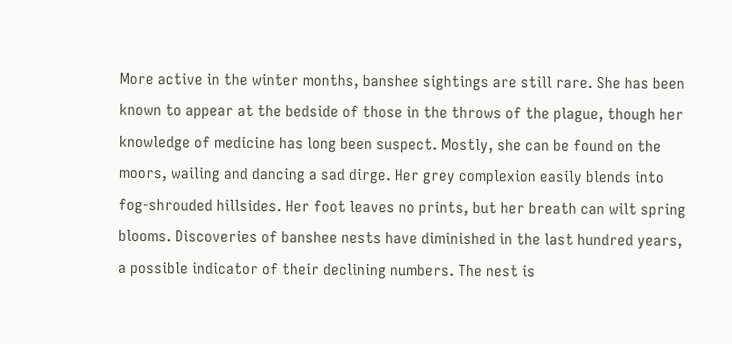More active in the winter months, banshee sightings are still rare. She has been known to appear at the bedside of those in the throws of the plague, though her knowledge of medicine has long been suspect. Mostly, she can be found on the moors, wailing and dancing a sad dirge. Her grey complexion easily blends into fog-shrouded hillsides. Her foot leaves no prints, but her breath can wilt spring blooms. Discoveries of banshee nests have diminished in the last hundred years, a possible indicator of their declining numbers. The nest is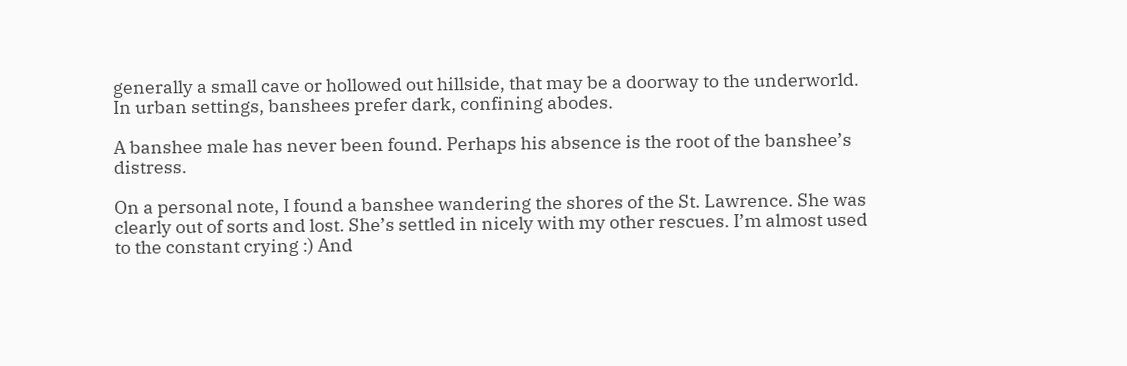generally a small cave or hollowed out hillside, that may be a doorway to the underworld. In urban settings, banshees prefer dark, confining abodes.

A banshee male has never been found. Perhaps his absence is the root of the banshee’s distress.

On a personal note, I found a banshee wandering the shores of the St. Lawrence. She was clearly out of sorts and lost. She’s settled in nicely with my other rescues. I’m almost used to the constant crying :) And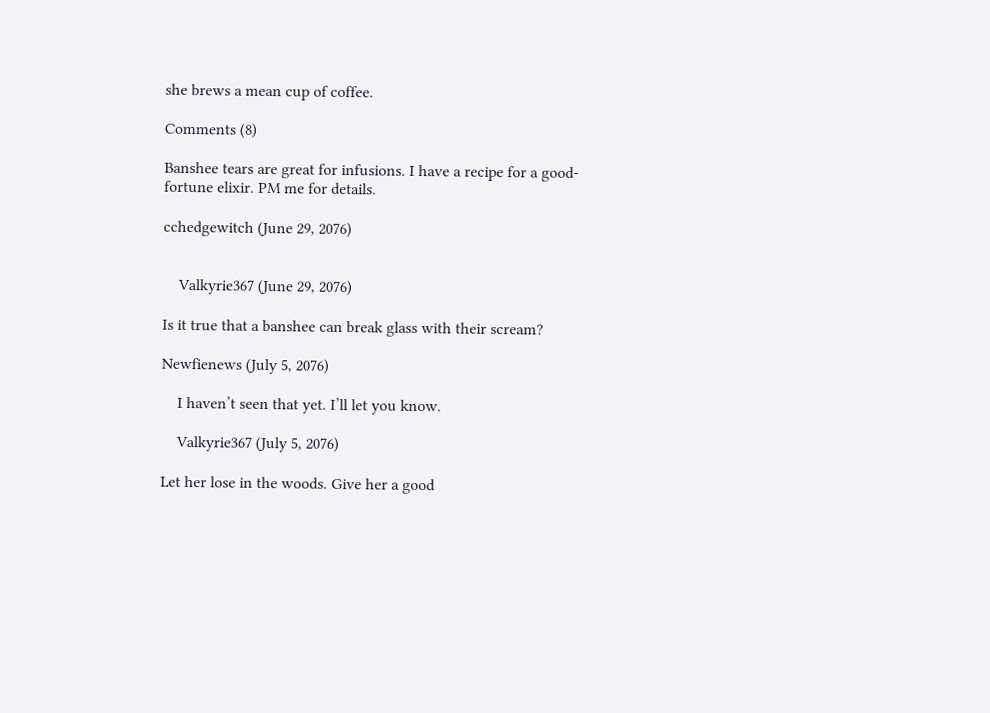she brews a mean cup of coffee.

Comments (8)

Banshee tears are great for infusions. I have a recipe for a good-fortune elixir. PM me for details.

cchedgewitch (June 29, 2076)


    Valkyrie367 (June 29, 2076)

Is it true that a banshee can break glass with their scream?

Newfienews (July 5, 2076)

    I haven’t seen that yet. I’ll let you know.

    Valkyrie367 (July 5, 2076)

Let her lose in the woods. Give her a good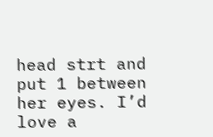head strt and put 1 between her eyes. I’d love a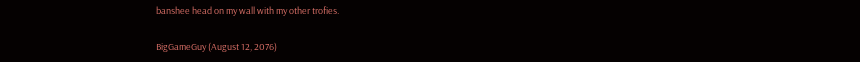banshee head on my wall with my other trofies.

BigGameGuy (August 12, 2076)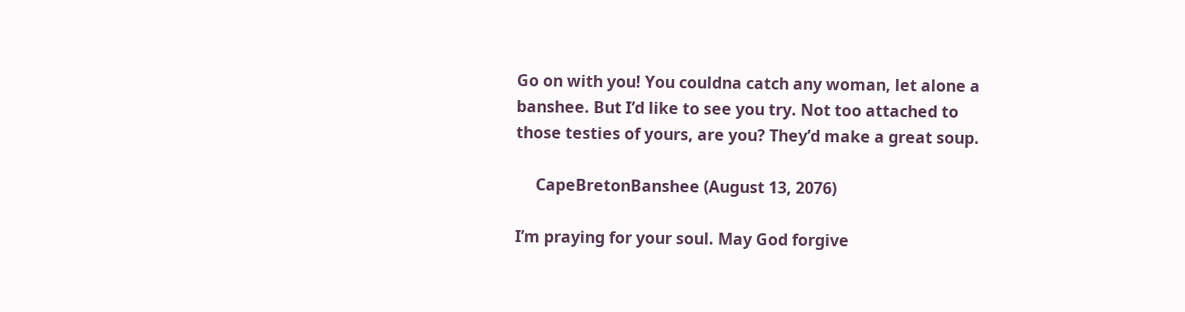Go on with you! You couldna catch any woman, let alone a banshee. But I’d like to see you try. Not too attached to those testies of yours, are you? They’d make a great soup.

     CapeBretonBanshee (August 13, 2076)

I’m praying for your soul. May God forgive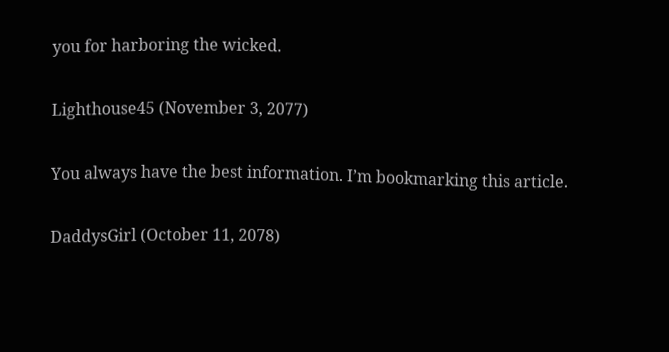you for harboring the wicked.

Lighthouse45 (November 3, 2077)

You always have the best information. I’m bookmarking this article.

DaddysGirl (October 11, 2078)